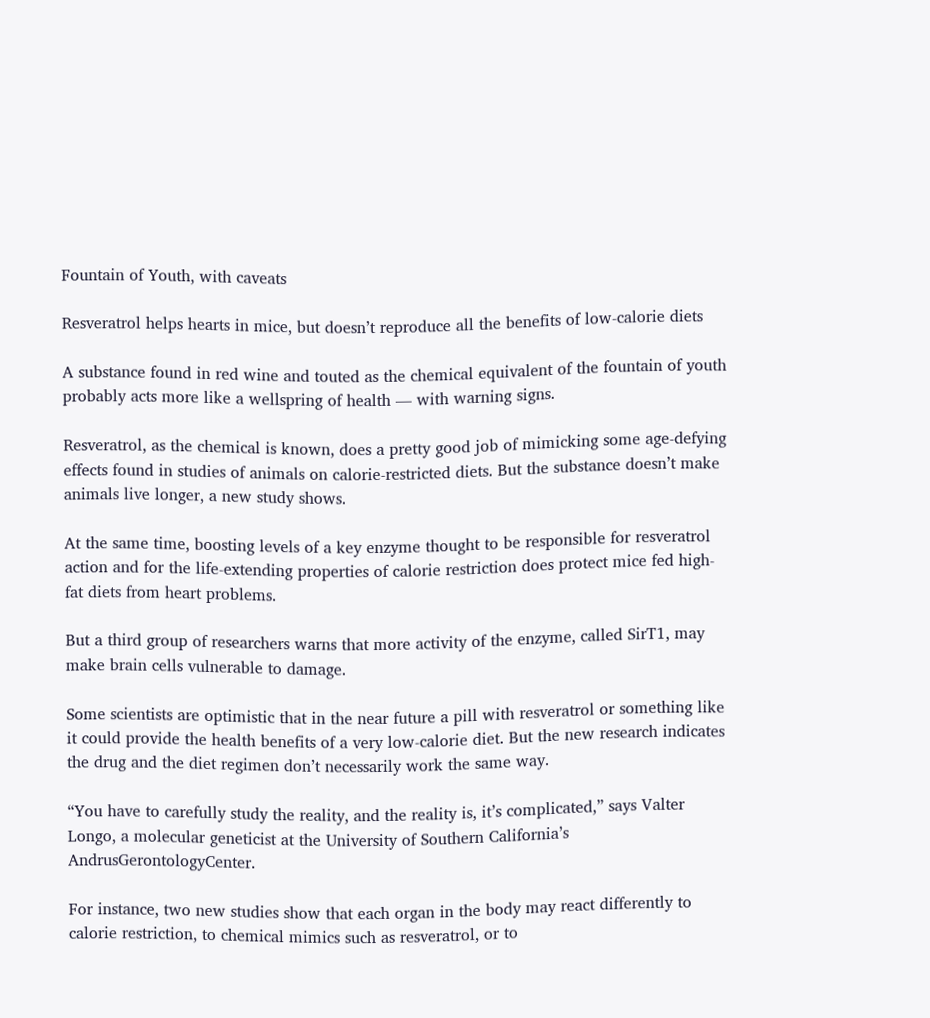Fountain of Youth, with caveats

Resveratrol helps hearts in mice, but doesn’t reproduce all the benefits of low-calorie diets

A substance found in red wine and touted as the chemical equivalent of the fountain of youth probably acts more like a wellspring of health — with warning signs.

Resveratrol, as the chemical is known, does a pretty good job of mimicking some age-defying effects found in studies of animals on calorie-restricted diets. But the substance doesn’t make animals live longer, a new study shows.

At the same time, boosting levels of a key enzyme thought to be responsible for resveratrol action and for the life-extending properties of calorie restriction does protect mice fed high-fat diets from heart problems.

But a third group of researchers warns that more activity of the enzyme, called SirT1, may make brain cells vulnerable to damage.

Some scientists are optimistic that in the near future a pill with resveratrol or something like it could provide the health benefits of a very low-calorie diet. But the new research indicates the drug and the diet regimen don’t necessarily work the same way.

“You have to carefully study the reality, and the reality is, it’s complicated,” says Valter Longo, a molecular geneticist at the University of Southern California’s AndrusGerontologyCenter.

For instance, two new studies show that each organ in the body may react differently to calorie restriction, to chemical mimics such as resveratrol, or to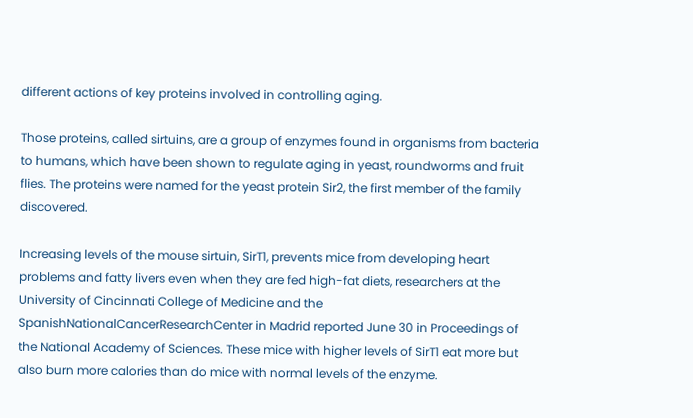different actions of key proteins involved in controlling aging.

Those proteins, called sirtuins, are a group of enzymes found in organisms from bacteria to humans, which have been shown to regulate aging in yeast, roundworms and fruit flies. The proteins were named for the yeast protein Sir2, the first member of the family discovered.

Increasing levels of the mouse sirtuin, SirT1, prevents mice from developing heart problems and fatty livers even when they are fed high-fat diets, researchers at the University of Cincinnati College of Medicine and the SpanishNationalCancerResearchCenter in Madrid reported June 30 in Proceedings of the National Academy of Sciences. These mice with higher levels of SirT1 eat more but also burn more calories than do mice with normal levels of the enzyme.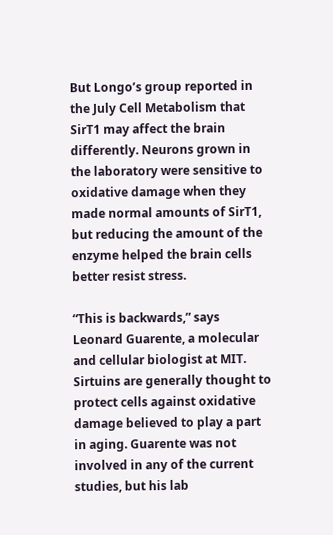But Longo’s group reported in the July Cell Metabolism that SirT1 may affect the brain differently. Neurons grown in the laboratory were sensitive to oxidative damage when they made normal amounts of SirT1, but reducing the amount of the enzyme helped the brain cells better resist stress.

“This is backwards,” says Leonard Guarente, a molecular and cellular biologist at MIT. Sirtuins are generally thought to protect cells against oxidative damage believed to play a part in aging. Guarente was not involved in any of the current studies, but his lab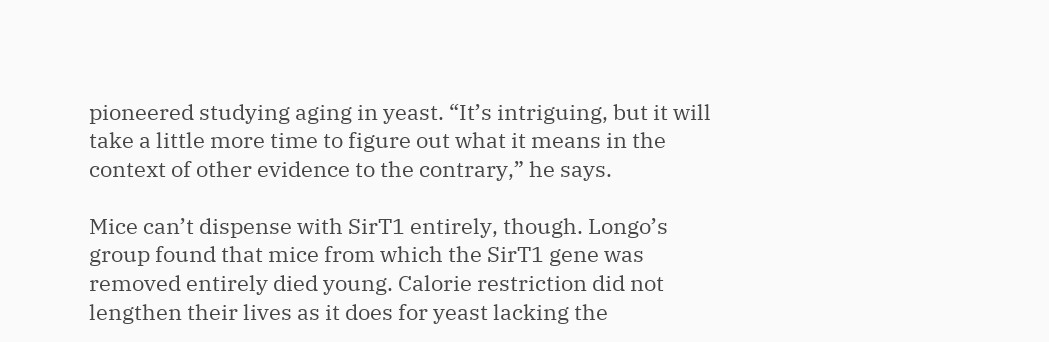pioneered studying aging in yeast. “It’s intriguing, but it will take a little more time to figure out what it means in the context of other evidence to the contrary,” he says.

Mice can’t dispense with SirT1 entirely, though. Longo’s group found that mice from which the SirT1 gene was removed entirely died young. Calorie restriction did not lengthen their lives as it does for yeast lacking the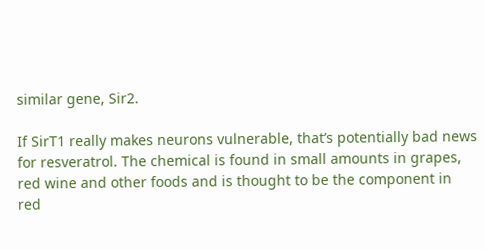similar gene, Sir2.

If SirT1 really makes neurons vulnerable, that’s potentially bad news for resveratrol. The chemical is found in small amounts in grapes, red wine and other foods and is thought to be the component in red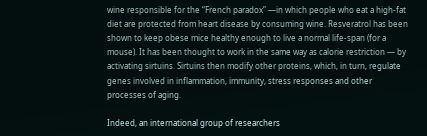wine responsible for the “French paradox” —in which people who eat a high-fat diet are protected from heart disease by consuming wine. Resveratrol has been shown to keep obese mice healthy enough to live a normal life-span (for a mouse). It has been thought to work in the same way as calorie restriction — by activating sirtuins. Sirtuins then modify other proteins, which, in turn, regulate genes involved in inflammation, immunity, stress responses and other processes of aging.

Indeed, an international group of researchers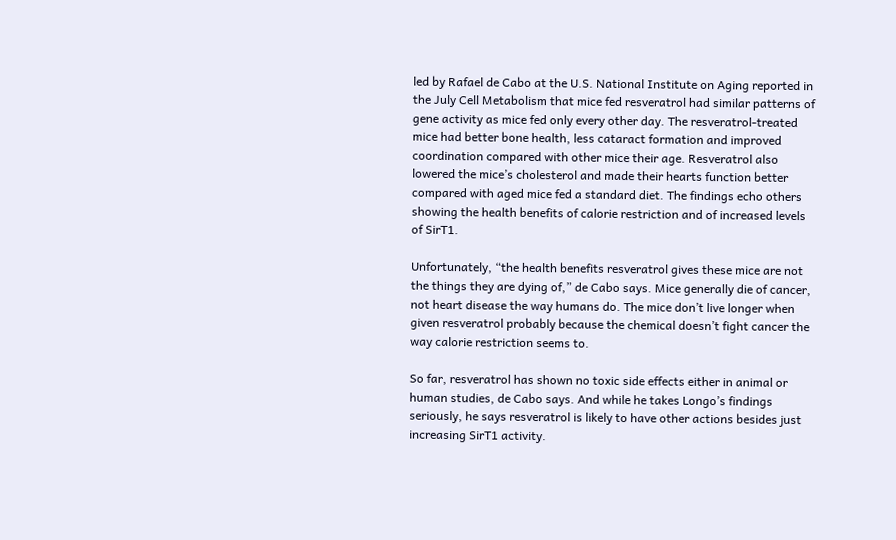led by Rafael de Cabo at the U.S. National Institute on Aging reported in the July Cell Metabolism that mice fed resveratrol had similar patterns of gene activity as mice fed only every other day. The resveratrol-treated mice had better bone health, less cataract formation and improved coordination compared with other mice their age. Resveratrol also lowered the mice’s cholesterol and made their hearts function better compared with aged mice fed a standard diet. The findings echo others showing the health benefits of calorie restriction and of increased levels of SirT1.

Unfortunately, “the health benefits resveratrol gives these mice are not the things they are dying of,” de Cabo says. Mice generally die of cancer, not heart disease the way humans do. The mice don’t live longer when given resveratrol probably because the chemical doesn’t fight cancer the way calorie restriction seems to.

So far, resveratrol has shown no toxic side effects either in animal or human studies, de Cabo says. And while he takes Longo’s findings seriously, he says resveratrol is likely to have other actions besides just increasing SirT1 activity.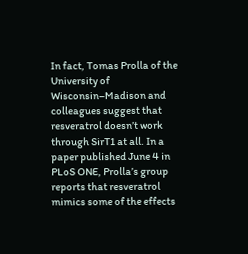In fact, Tomas Prolla of the University of Wisconsin–Madison and colleagues suggest that resveratrol doesn’t work through SirT1 at all. In a paper published June 4 in PLoS ONE, Prolla’s group reports that resveratrol mimics some of the effects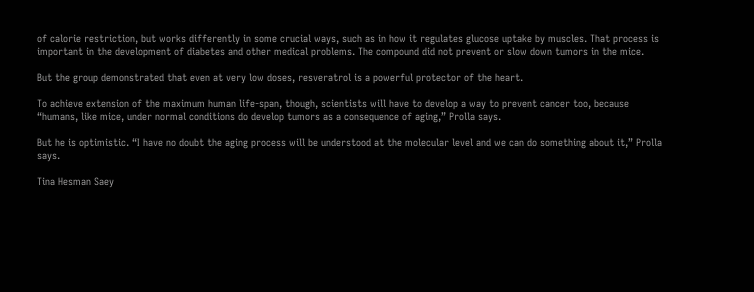of calorie restriction, but works differently in some crucial ways, such as in how it regulates glucose uptake by muscles. That process is important in the development of diabetes and other medical problems. The compound did not prevent or slow down tumors in the mice.

But the group demonstrated that even at very low doses, resveratrol is a powerful protector of the heart.

To achieve extension of the maximum human life-span, though, scientists will have to develop a way to prevent cancer too, because “humans, like mice, under normal conditions do develop tumors as a consequence of aging,” Prolla says.

But he is optimistic. “I have no doubt the aging process will be understood at the molecular level and we can do something about it,” Prolla says.

Tina Hesman Saey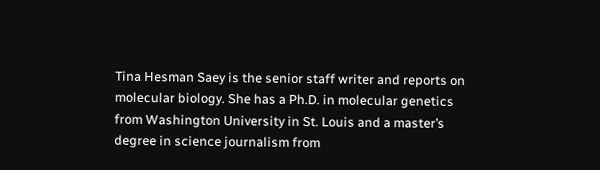Tina Hesman Saey is the senior staff writer and reports on molecular biology. She has a Ph.D. in molecular genetics from Washington University in St. Louis and a master’s degree in science journalism from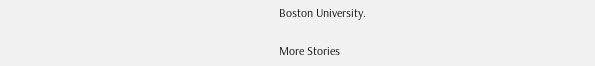Boston University.

More Stories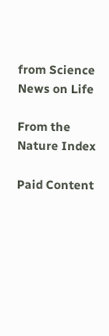from Science News on Life

From the Nature Index

Paid Content